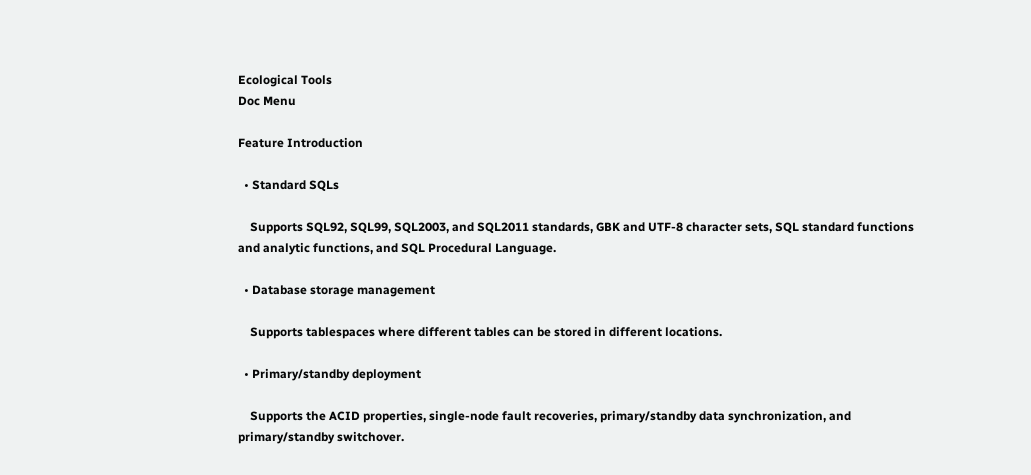Ecological Tools
Doc Menu

Feature Introduction

  • Standard SQLs

    Supports SQL92, SQL99, SQL2003, and SQL2011 standards, GBK and UTF-8 character sets, SQL standard functions and analytic functions, and SQL Procedural Language.

  • Database storage management

    Supports tablespaces where different tables can be stored in different locations.

  • Primary/standby deployment

    Supports the ACID properties, single-node fault recoveries, primary/standby data synchronization, and primary/standby switchover.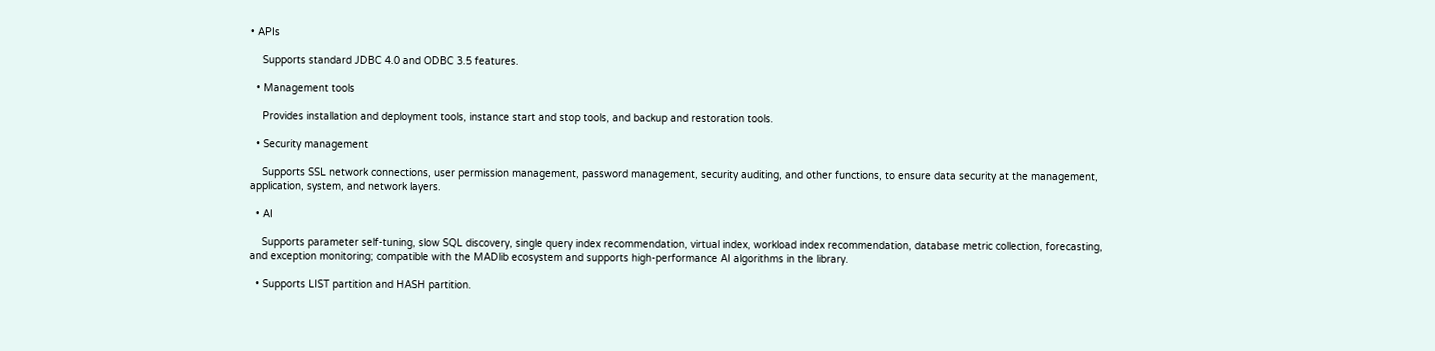• APIs

    Supports standard JDBC 4.0 and ODBC 3.5 features.

  • Management tools

    Provides installation and deployment tools, instance start and stop tools, and backup and restoration tools.

  • Security management

    Supports SSL network connections, user permission management, password management, security auditing, and other functions, to ensure data security at the management, application, system, and network layers.

  • AI

    Supports parameter self-tuning, slow SQL discovery, single query index recommendation, virtual index, workload index recommendation, database metric collection, forecasting, and exception monitoring; compatible with the MADlib ecosystem and supports high-performance AI algorithms in the library.

  • Supports LIST partition and HASH partition.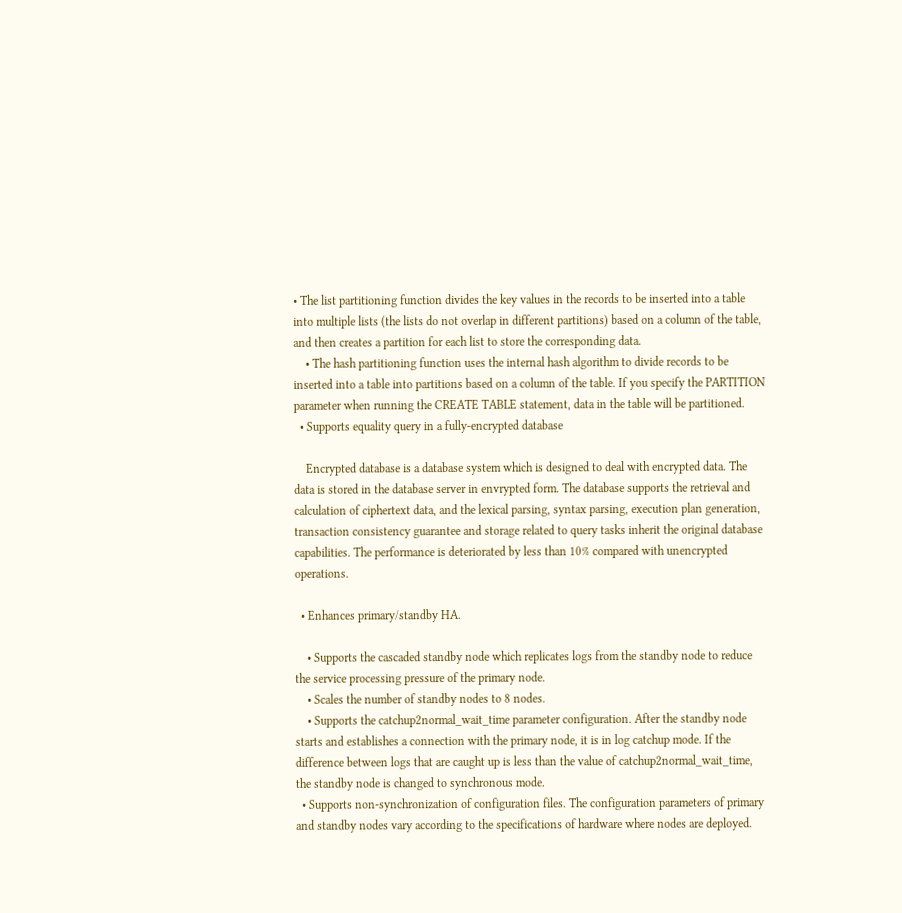• The list partitioning function divides the key values in the records to be inserted into a table into multiple lists (the lists do not overlap in different partitions) based on a column of the table, and then creates a partition for each list to store the corresponding data.
    • The hash partitioning function uses the internal hash algorithm to divide records to be inserted into a table into partitions based on a column of the table. If you specify the PARTITION parameter when running the CREATE TABLE statement, data in the table will be partitioned.
  • Supports equality query in a fully-encrypted database

    Encrypted database is a database system which is designed to deal with encrypted data. The data is stored in the database server in envrypted form. The database supports the retrieval and calculation of ciphertext data, and the lexical parsing, syntax parsing, execution plan generation, transaction consistency guarantee and storage related to query tasks inherit the original database capabilities. The performance is deteriorated by less than 10% compared with unencrypted operations.

  • Enhances primary/standby HA.

    • Supports the cascaded standby node which replicates logs from the standby node to reduce the service processing pressure of the primary node.
    • Scales the number of standby nodes to 8 nodes.
    • Supports the catchup2normal_wait_time parameter configuration. After the standby node starts and establishes a connection with the primary node, it is in log catchup mode. If the difference between logs that are caught up is less than the value of catchup2normal_wait_time, the standby node is changed to synchronous mode.
  • Supports non-synchronization of configuration files. The configuration parameters of primary and standby nodes vary according to the specifications of hardware where nodes are deployed.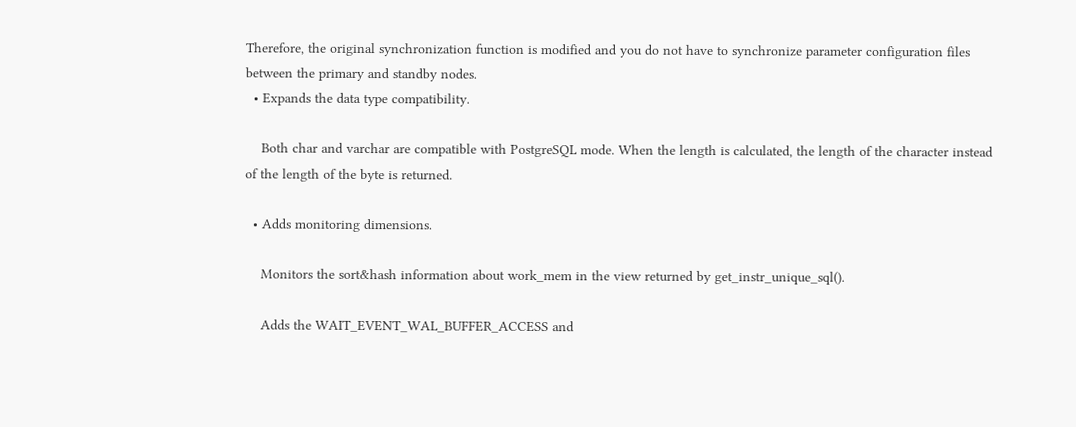Therefore, the original synchronization function is modified and you do not have to synchronize parameter configuration files between the primary and standby nodes.
  • Expands the data type compatibility.

    Both char and varchar are compatible with PostgreSQL mode. When the length is calculated, the length of the character instead of the length of the byte is returned.

  • Adds monitoring dimensions.

    Monitors the sort&hash information about work_mem in the view returned by get_instr_unique_sql().

    Adds the WAIT_EVENT_WAL_BUFFER_ACCESS and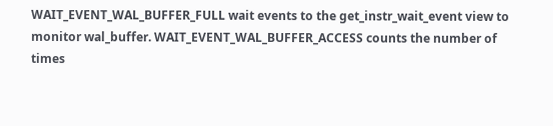WAIT_EVENT_WAL_BUFFER_FULL wait events to the get_instr_wait_event view to monitor wal_buffer. WAIT_EVENT_WAL_BUFFER_ACCESS counts the number of times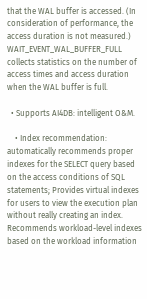that the WAL buffer is accessed. (In consideration of performance, the access duration is not measured.) WAIT_EVENT_WAL_BUFFER_FULL collects statistics on the number of access times and access duration when the WAL buffer is full.

  • Supports AI4DB: intelligent O&M.

    • Index recommendation: automatically recommends proper indexes for the SELECT query based on the access conditions of SQL statements; Provides virtual indexes for users to view the execution plan without really creating an index. Recommends workload-level indexes based on the workload information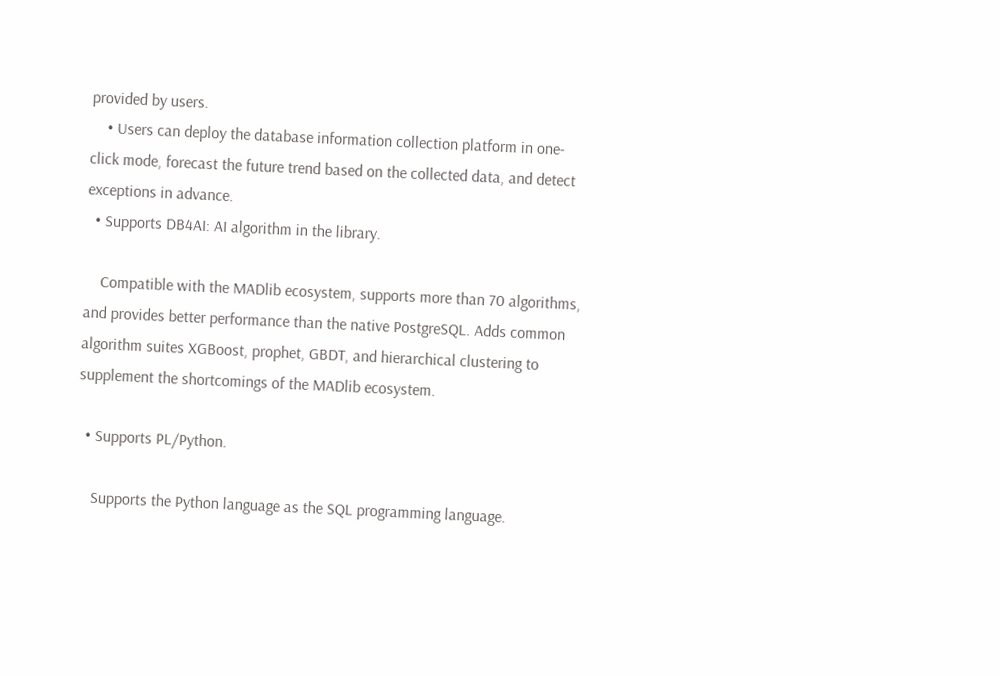provided by users.
    • Users can deploy the database information collection platform in one-click mode, forecast the future trend based on the collected data, and detect exceptions in advance.
  • Supports DB4AI: AI algorithm in the library.

    Compatible with the MADlib ecosystem, supports more than 70 algorithms, and provides better performance than the native PostgreSQL. Adds common algorithm suites XGBoost, prophet, GBDT, and hierarchical clustering to supplement the shortcomings of the MADlib ecosystem.

  • Supports PL/Python.

    Supports the Python language as the SQL programming language.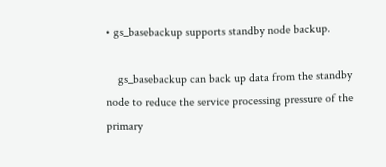• gs_basebackup supports standby node backup.

    gs_basebackup can back up data from the standby node to reduce the service processing pressure of the primary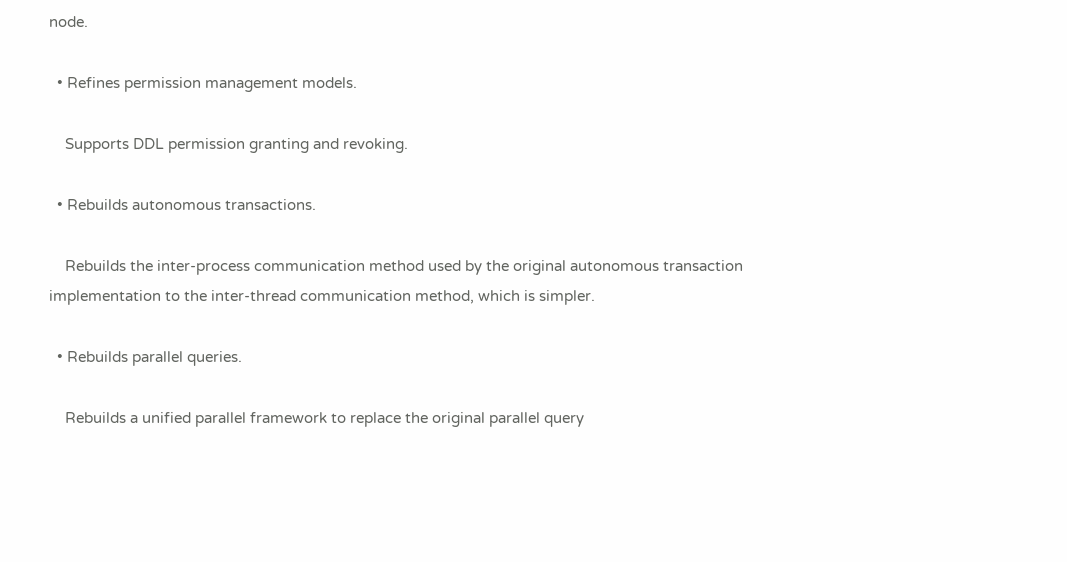node.

  • Refines permission management models.

    Supports DDL permission granting and revoking.

  • Rebuilds autonomous transactions.

    Rebuilds the inter-process communication method used by the original autonomous transaction implementation to the inter-thread communication method, which is simpler.

  • Rebuilds parallel queries.

    Rebuilds a unified parallel framework to replace the original parallel query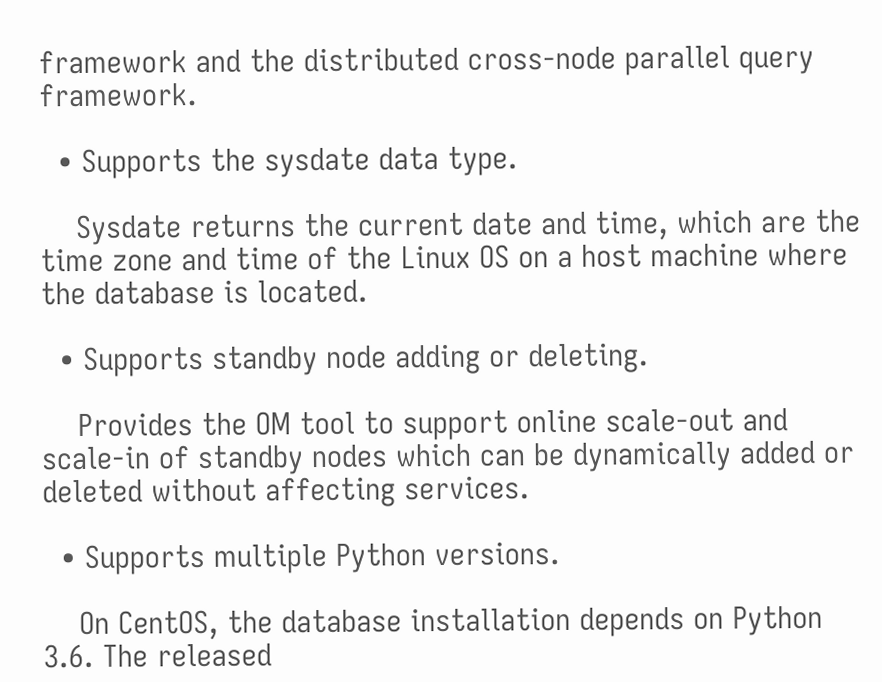framework and the distributed cross-node parallel query framework.

  • Supports the sysdate data type.

    Sysdate returns the current date and time, which are the time zone and time of the Linux OS on a host machine where the database is located.

  • Supports standby node adding or deleting.

    Provides the OM tool to support online scale-out and scale-in of standby nodes which can be dynamically added or deleted without affecting services.

  • Supports multiple Python versions.

    On CentOS, the database installation depends on Python 3.6. The released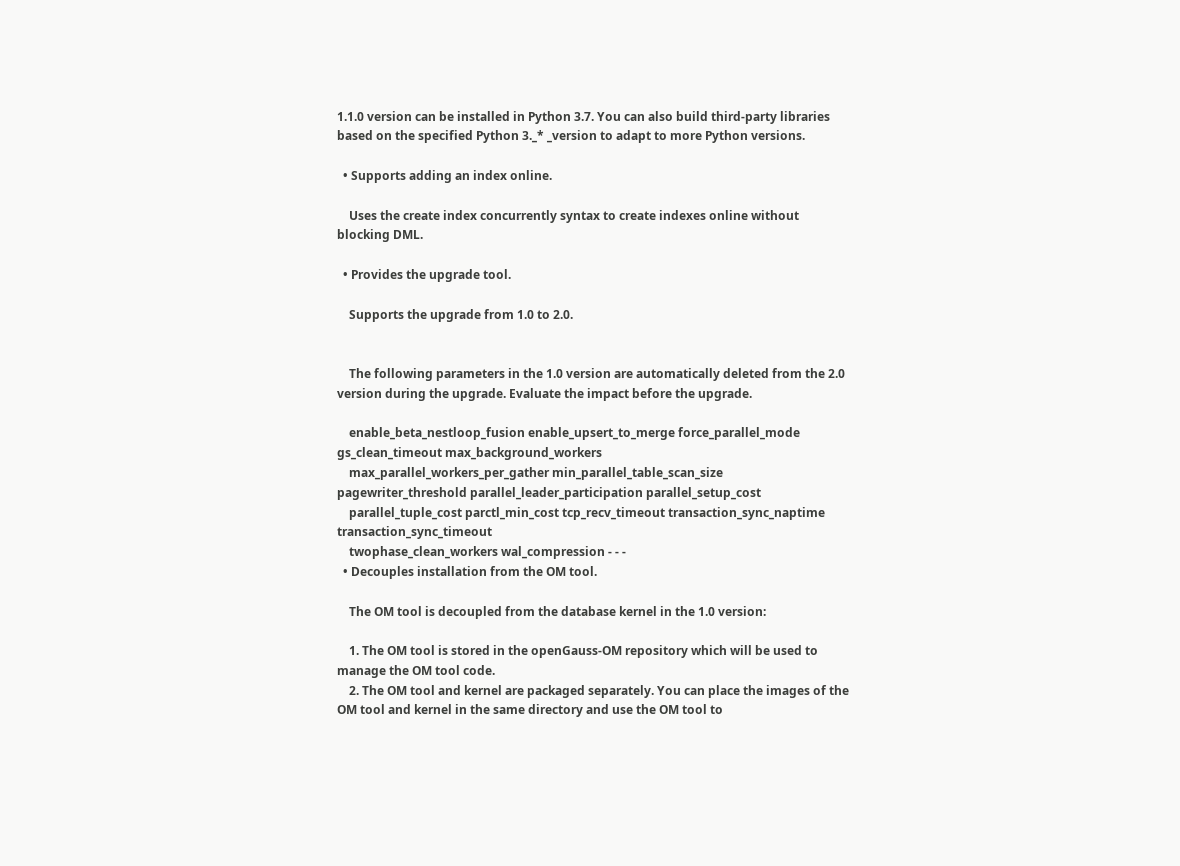1.1.0 version can be installed in Python 3.7. You can also build third-party libraries based on the specified Python 3._* _version to adapt to more Python versions.

  • Supports adding an index online.

    Uses the create index concurrently syntax to create indexes online without blocking DML.

  • Provides the upgrade tool.

    Supports the upgrade from 1.0 to 2.0.


    The following parameters in the 1.0 version are automatically deleted from the 2.0 version during the upgrade. Evaluate the impact before the upgrade.

    enable_beta_nestloop_fusion enable_upsert_to_merge force_parallel_mode gs_clean_timeout max_background_workers
    max_parallel_workers_per_gather min_parallel_table_scan_size pagewriter_threshold parallel_leader_participation parallel_setup_cost
    parallel_tuple_cost parctl_min_cost tcp_recv_timeout transaction_sync_naptime transaction_sync_timeout
    twophase_clean_workers wal_compression - - -
  • Decouples installation from the OM tool.

    The OM tool is decoupled from the database kernel in the 1.0 version:

    1. The OM tool is stored in the openGauss-OM repository which will be used to manage the OM tool code.
    2. The OM tool and kernel are packaged separately. You can place the images of the OM tool and kernel in the same directory and use the OM tool to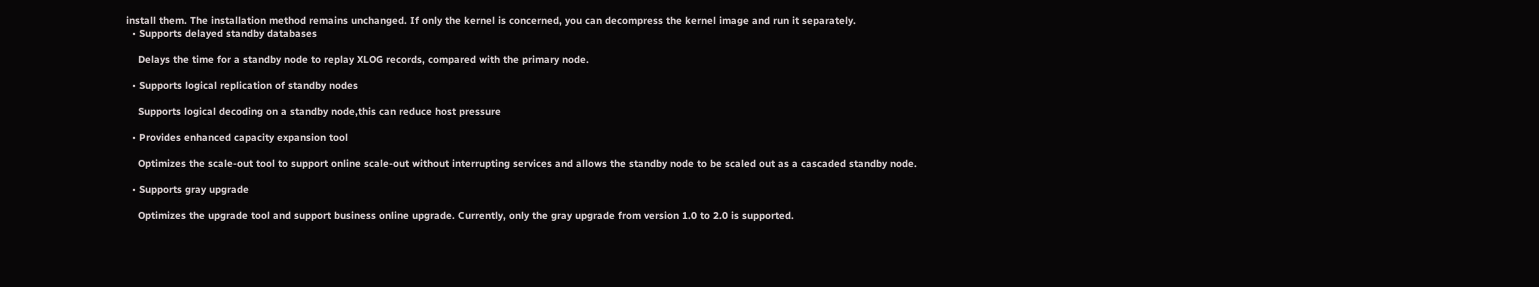install them. The installation method remains unchanged. If only the kernel is concerned, you can decompress the kernel image and run it separately.
  • Supports delayed standby databases

    Delays the time for a standby node to replay XLOG records, compared with the primary node.

  • Supports logical replication of standby nodes

    Supports logical decoding on a standby node,this can reduce host pressure

  • Provides enhanced capacity expansion tool

    Optimizes the scale-out tool to support online scale-out without interrupting services and allows the standby node to be scaled out as a cascaded standby node.

  • Supports gray upgrade

    Optimizes the upgrade tool and support business online upgrade. Currently, only the gray upgrade from version 1.0 to 2.0 is supported.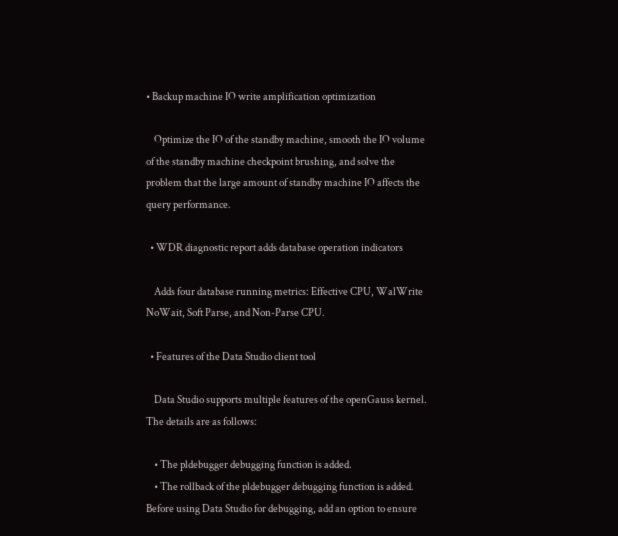• Backup machine IO write amplification optimization

    Optimize the IO of the standby machine, smooth the IO volume of the standby machine checkpoint brushing, and solve the problem that the large amount of standby machine IO affects the query performance.

  • WDR diagnostic report adds database operation indicators

    Adds four database running metrics: Effective CPU, WalWrite NoWait, Soft Parse, and Non-Parse CPU.

  • Features of the Data Studio client tool

    Data Studio supports multiple features of the openGauss kernel. The details are as follows:

    • The pldebugger debugging function is added.
    • The rollback of the pldebugger debugging function is added. Before using Data Studio for debugging, add an option to ensure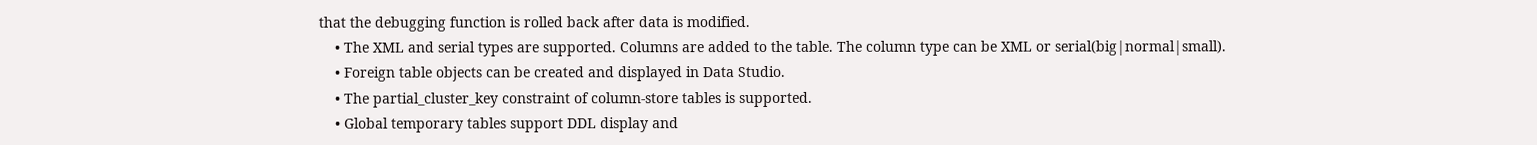that the debugging function is rolled back after data is modified.
    • The XML and serial types are supported. Columns are added to the table. The column type can be XML or serial(big|normal|small).
    • Foreign table objects can be created and displayed in Data Studio.
    • The partial_cluster_key constraint of column-store tables is supported.
    • Global temporary tables support DDL display and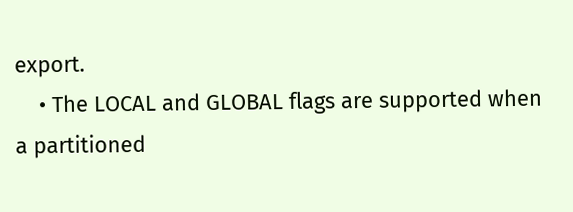export.
    • The LOCAL and GLOBAL flags are supported when a partitioned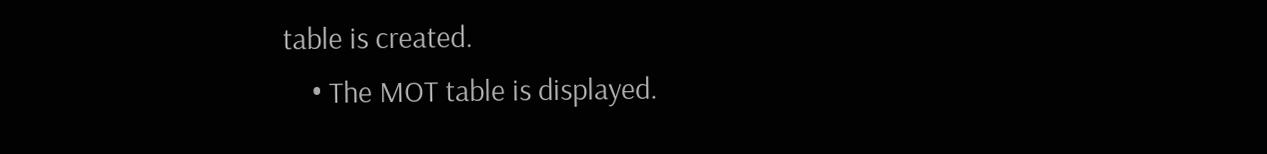table is created.
    • The MOT table is displayed.